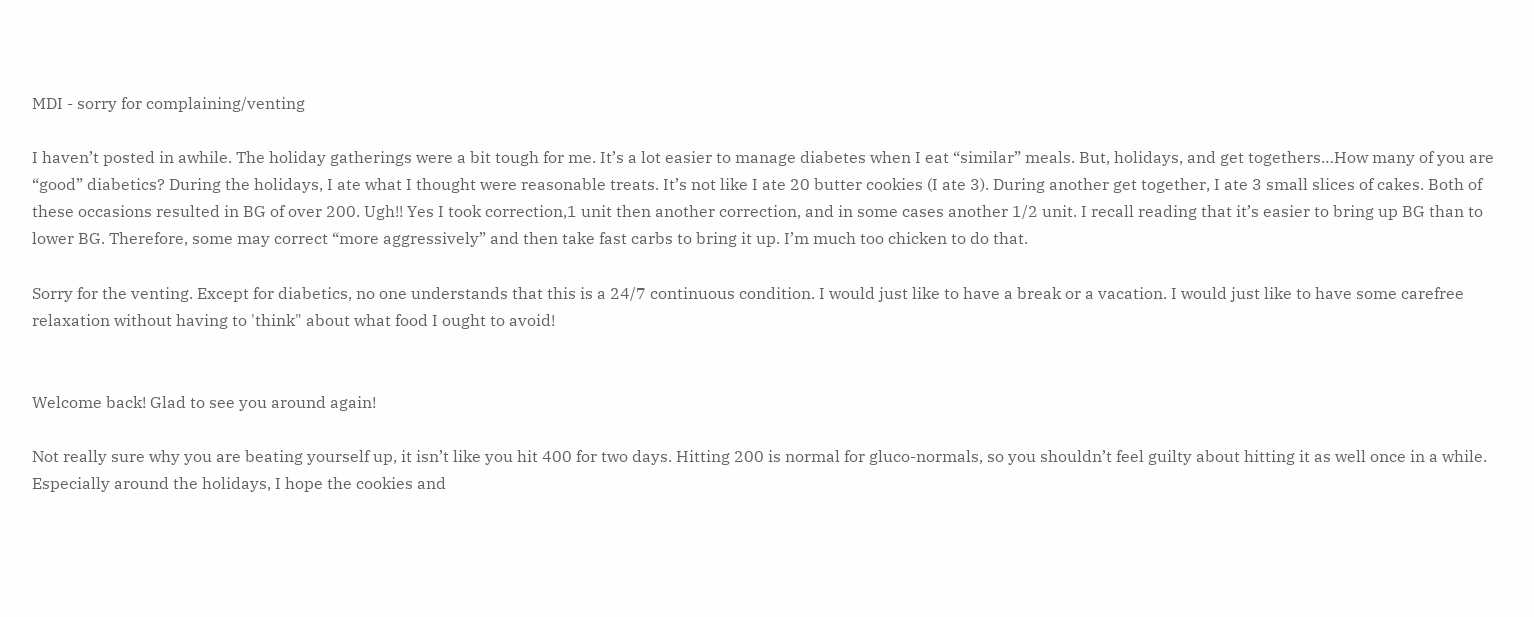MDI - sorry for complaining/venting

I haven’t posted in awhile. The holiday gatherings were a bit tough for me. It’s a lot easier to manage diabetes when I eat “similar” meals. But, holidays, and get togethers…How many of you are “good” diabetics? During the holidays, I ate what I thought were reasonable treats. It’s not like I ate 20 butter cookies (I ate 3). During another get together, I ate 3 small slices of cakes. Both of these occasions resulted in BG of over 200. Ugh!! Yes I took correction,1 unit then another correction, and in some cases another 1/2 unit. I recall reading that it’s easier to bring up BG than to lower BG. Therefore, some may correct “more aggressively” and then take fast carbs to bring it up. I’m much too chicken to do that.

Sorry for the venting. Except for diabetics, no one understands that this is a 24/7 continuous condition. I would just like to have a break or a vacation. I would just like to have some carefree relaxation without having to 'think" about what food I ought to avoid!


Welcome back! Glad to see you around again!

Not really sure why you are beating yourself up, it isn’t like you hit 400 for two days. Hitting 200 is normal for gluco-normals, so you shouldn’t feel guilty about hitting it as well once in a while. Especially around the holidays, I hope the cookies and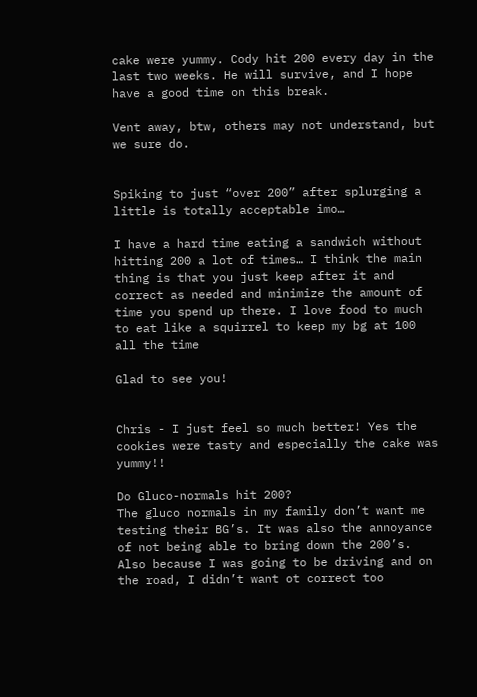cake were yummy. Cody hit 200 every day in the last two weeks. He will survive, and I hope have a good time on this break.

Vent away, btw, others may not understand, but we sure do.


Spiking to just “over 200” after splurging a little is totally acceptable imo…

I have a hard time eating a sandwich without hitting 200 a lot of times… I think the main thing is that you just keep after it and correct as needed and minimize the amount of time you spend up there. I love food to much to eat like a squirrel to keep my bg at 100 all the time

Glad to see you!


Chris - I just feel so much better! Yes the cookies were tasty and especially the cake was yummy!!

Do Gluco-normals hit 200?
The gluco normals in my family don’t want me testing their BG’s. It was also the annoyance of not being able to bring down the 200’s. Also because I was going to be driving and on the road, I didn’t want ot correct too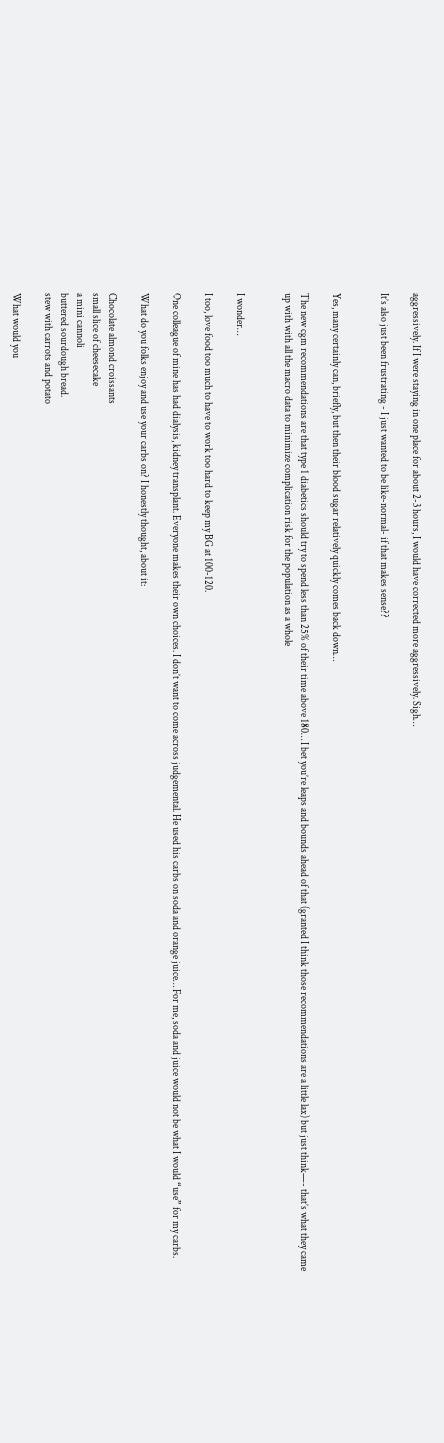aggressively. If I were staying in one place for about 2-3 hours, I would have corrected more aggressively. Sigh…

It’s also just been frustrating - I just wanted to be like-normal- if that makes sense??


Yes, many certainly can, briefly, but then their blood sugar relatively quickly comes back down…

The new cgm recommendations are that type 1 diabetics should try to spend less than 25% of their time above 180… I bet you’re leaps and bounds ahead of that (granted I think those recommendations are a little lax) but just think—- that’s what they came up with with all the macro data to minimize complication risk for the population as a whole


I wonder…

I too, love food too much to have to work too hard to keep my BG at 100-120.

One colleague of mine has had dialysis, kidney transplant. Everyone makes their own choices. I don’t want to come across judgemental. He used his carbs on soda and orange juice… For me, soda and juice would not be what I would “use” for my carbs.

What do you folks enjoy and use your carbs on? I honestly thought, about it:

Chocolate almond croissants
small slice of cheesecake
a mini cannoli
buttered sourdough bread.
stew with carrots and potato

What would you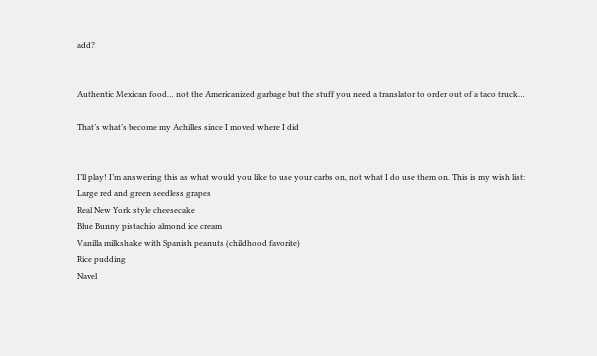add?


Authentic Mexican food… not the Americanized garbage but the stuff you need a translator to order out of a taco truck…

That’s what’s become my Achilles since I moved where I did


I’ll play! I’m answering this as what would you like to use your carbs on, not what I do use them on. This is my wish list:
Large red and green seedless grapes
Real New York style cheesecake
Blue Bunny pistachio almond ice cream
Vanilla milkshake with Spanish peanuts (childhood favorite)
Rice pudding
Navel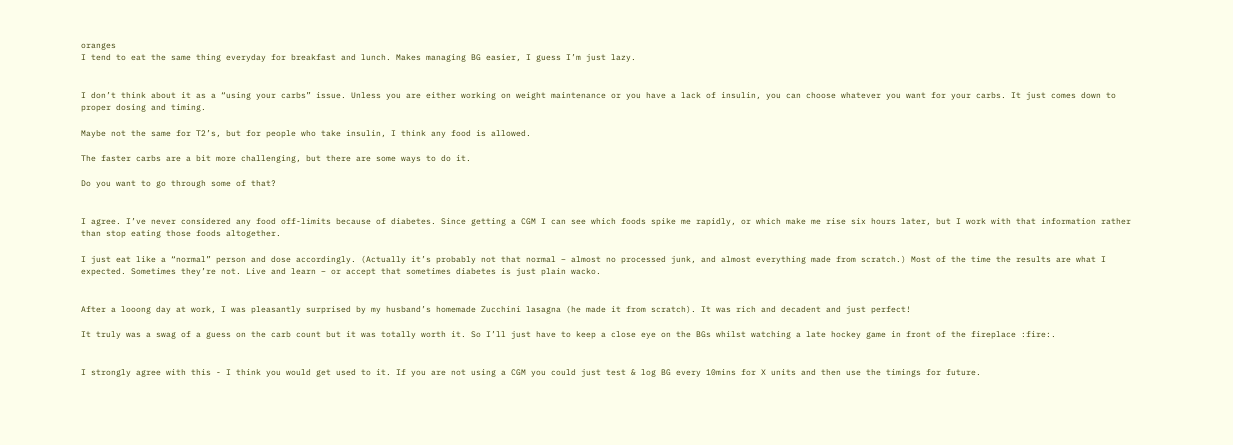oranges
I tend to eat the same thing everyday for breakfast and lunch. Makes managing BG easier, I guess I’m just lazy.


I don’t think about it as a “using your carbs” issue. Unless you are either working on weight maintenance or you have a lack of insulin, you can choose whatever you want for your carbs. It just comes down to proper dosing and timing.

Maybe not the same for T2’s, but for people who take insulin, I think any food is allowed.

The faster carbs are a bit more challenging, but there are some ways to do it.

Do you want to go through some of that?


I agree. I’ve never considered any food off-limits because of diabetes. Since getting a CGM I can see which foods spike me rapidly, or which make me rise six hours later, but I work with that information rather than stop eating those foods altogether.

I just eat like a “normal” person and dose accordingly. (Actually it’s probably not that normal – almost no processed junk, and almost everything made from scratch.) Most of the time the results are what I expected. Sometimes they’re not. Live and learn – or accept that sometimes diabetes is just plain wacko.


After a looong day at work, I was pleasantly surprised by my husband’s homemade Zucchini lasagna (he made it from scratch). It was rich and decadent and just perfect!

It truly was a swag of a guess on the carb count but it was totally worth it. So I’ll just have to keep a close eye on the BGs whilst watching a late hockey game in front of the fireplace :fire:.


I strongly agree with this - I think you would get used to it. If you are not using a CGM you could just test & log BG every 10mins for X units and then use the timings for future.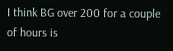I think BG over 200 for a couple of hours is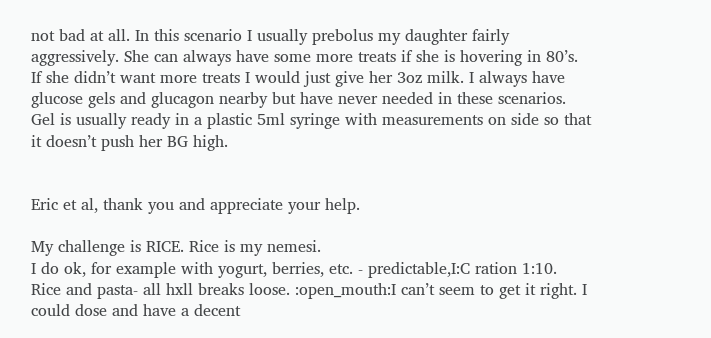not bad at all. In this scenario I usually prebolus my daughter fairly aggressively. She can always have some more treats if she is hovering in 80’s. If she didn’t want more treats I would just give her 3oz milk. I always have glucose gels and glucagon nearby but have never needed in these scenarios. Gel is usually ready in a plastic 5ml syringe with measurements on side so that it doesn’t push her BG high.


Eric et al, thank you and appreciate your help.

My challenge is RICE. Rice is my nemesi.
I do ok, for example with yogurt, berries, etc. - predictable,I:C ration 1:10. Rice and pasta- all hxll breaks loose. :open_mouth:I can’t seem to get it right. I could dose and have a decent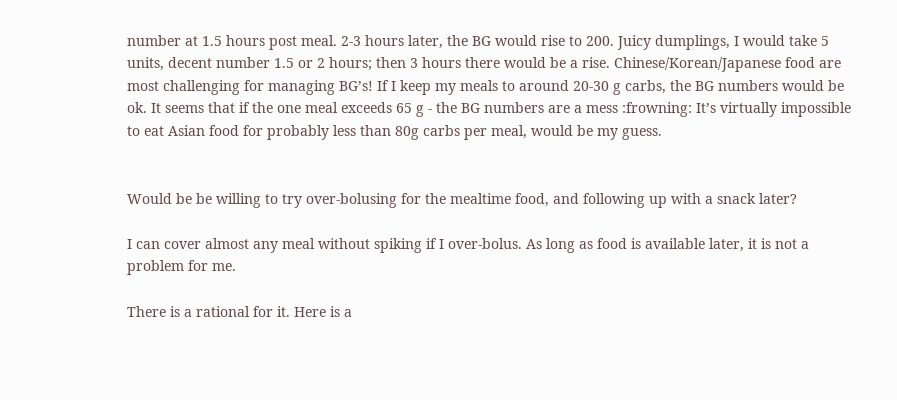number at 1.5 hours post meal. 2-3 hours later, the BG would rise to 200. Juicy dumplings, I would take 5 units, decent number 1.5 or 2 hours; then 3 hours there would be a rise. Chinese/Korean/Japanese food are most challenging for managing BG’s! If I keep my meals to around 20-30 g carbs, the BG numbers would be ok. It seems that if the one meal exceeds 65 g - the BG numbers are a mess :frowning: It’s virtually impossible to eat Asian food for probably less than 80g carbs per meal, would be my guess.


Would be be willing to try over-bolusing for the mealtime food, and following up with a snack later?

I can cover almost any meal without spiking if I over-bolus. As long as food is available later, it is not a problem for me.

There is a rational for it. Here is a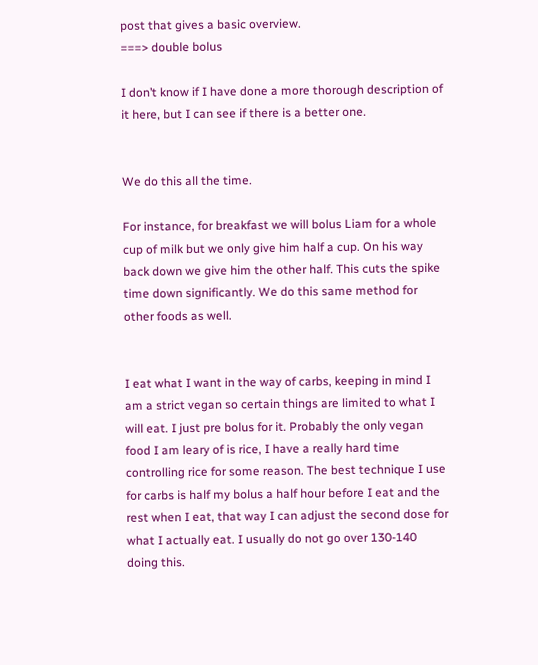post that gives a basic overview.
===> double bolus

I don’t know if I have done a more thorough description of it here, but I can see if there is a better one.


We do this all the time.

For instance, for breakfast we will bolus Liam for a whole cup of milk but we only give him half a cup. On his way back down we give him the other half. This cuts the spike time down significantly. We do this same method for other foods as well.


I eat what I want in the way of carbs, keeping in mind I am a strict vegan so certain things are limited to what I will eat. I just pre bolus for it. Probably the only vegan food I am leary of is rice, I have a really hard time controlling rice for some reason. The best technique I use for carbs is half my bolus a half hour before I eat and the rest when I eat, that way I can adjust the second dose for what I actually eat. I usually do not go over 130-140 doing this.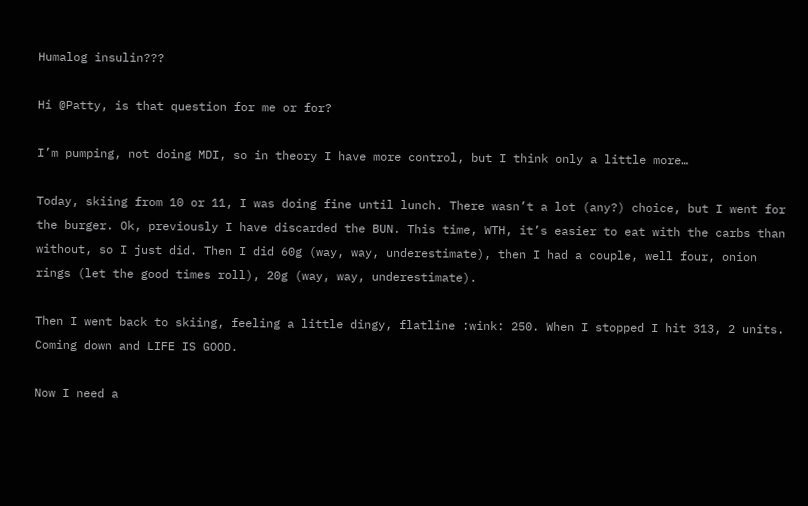Humalog insulin???

Hi @Patty, is that question for me or for?

I’m pumping, not doing MDI, so in theory I have more control, but I think only a little more…

Today, skiing from 10 or 11, I was doing fine until lunch. There wasn’t a lot (any?) choice, but I went for the burger. Ok, previously I have discarded the BUN. This time, WTH, it’s easier to eat with the carbs than without, so I just did. Then I did 60g (way, way, underestimate), then I had a couple, well four, onion rings (let the good times roll), 20g (way, way, underestimate).

Then I went back to skiing, feeling a little dingy, flatline :wink: 250. When I stopped I hit 313, 2 units. Coming down and LIFE IS GOOD.

Now I need a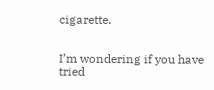cigarette.


I’m wondering if you have tried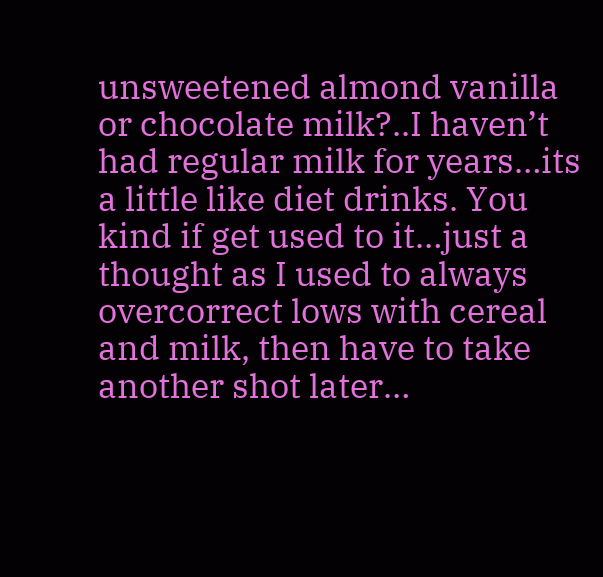unsweetened almond vanilla or chocolate milk?..I haven’t had regular milk for years…its a little like diet drinks. You kind if get used to it…just a thought as I used to always overcorrect lows with cereal and milk, then have to take another shot later…